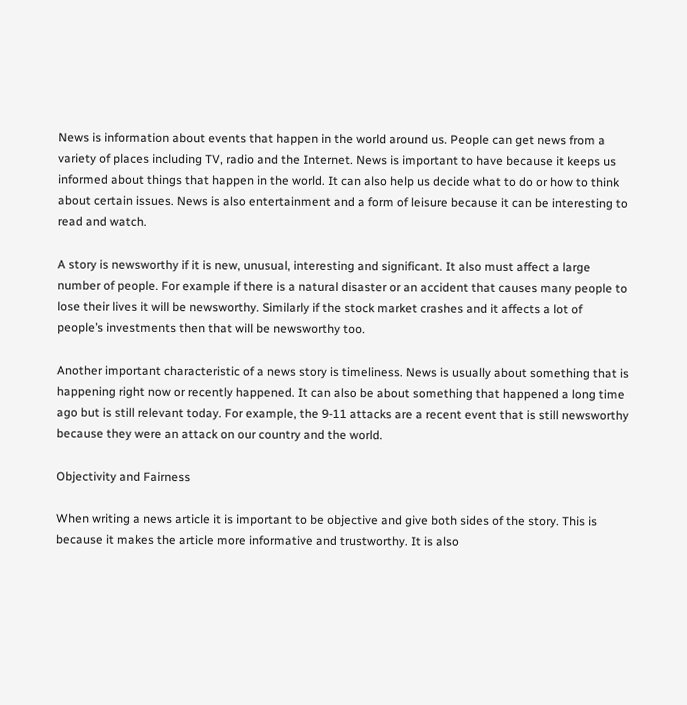News is information about events that happen in the world around us. People can get news from a variety of places including TV, radio and the Internet. News is important to have because it keeps us informed about things that happen in the world. It can also help us decide what to do or how to think about certain issues. News is also entertainment and a form of leisure because it can be interesting to read and watch.

A story is newsworthy if it is new, unusual, interesting and significant. It also must affect a large number of people. For example if there is a natural disaster or an accident that causes many people to lose their lives it will be newsworthy. Similarly if the stock market crashes and it affects a lot of people’s investments then that will be newsworthy too.

Another important characteristic of a news story is timeliness. News is usually about something that is happening right now or recently happened. It can also be about something that happened a long time ago but is still relevant today. For example, the 9-11 attacks are a recent event that is still newsworthy because they were an attack on our country and the world.

Objectivity and Fairness

When writing a news article it is important to be objective and give both sides of the story. This is because it makes the article more informative and trustworthy. It is also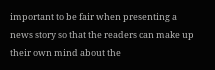important to be fair when presenting a news story so that the readers can make up their own mind about the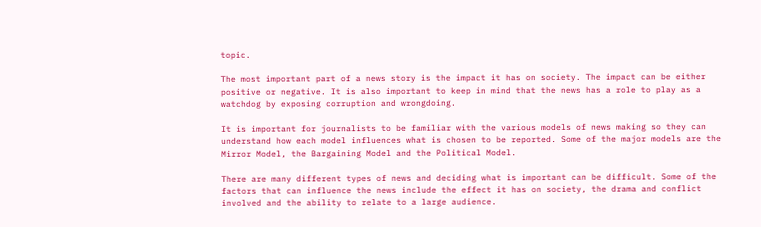topic.

The most important part of a news story is the impact it has on society. The impact can be either positive or negative. It is also important to keep in mind that the news has a role to play as a watchdog by exposing corruption and wrongdoing.

It is important for journalists to be familiar with the various models of news making so they can understand how each model influences what is chosen to be reported. Some of the major models are the Mirror Model, the Bargaining Model and the Political Model.

There are many different types of news and deciding what is important can be difficult. Some of the factors that can influence the news include the effect it has on society, the drama and conflict involved and the ability to relate to a large audience.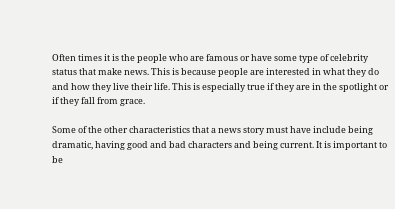Often times it is the people who are famous or have some type of celebrity status that make news. This is because people are interested in what they do and how they live their life. This is especially true if they are in the spotlight or if they fall from grace.

Some of the other characteristics that a news story must have include being dramatic, having good and bad characters and being current. It is important to be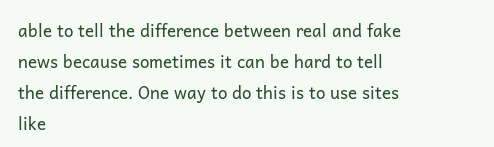able to tell the difference between real and fake news because sometimes it can be hard to tell the difference. One way to do this is to use sites like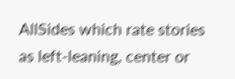AllSides which rate stories as left-leaning, center or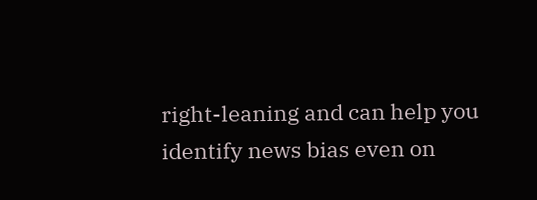right-leaning and can help you identify news bias even on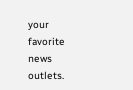your favorite news outlets.